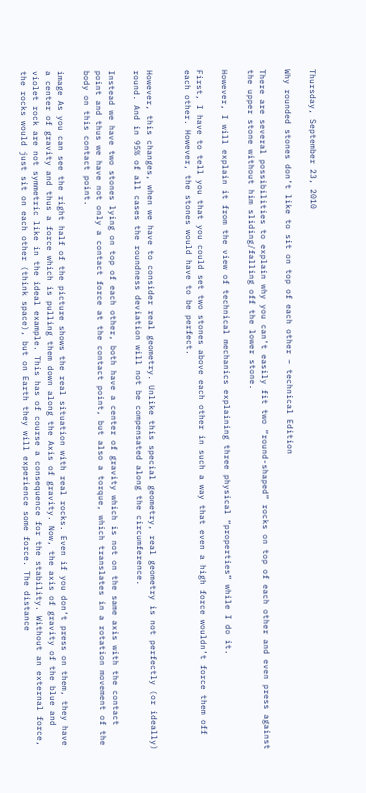Thursday, September 23, 2010

Why rounded stones don’t like to sit on top of each other – technical Edition

There are several possibilities to explain why you can’t easily fit two “round-shaped” rocks on top of each other and even press against the upper stone without him sliding/falling off the lower stone.

However, I will explain it from the view of technical mechanics explaining three physical “properties” while I do it.

First, I have to tell you that you could set two stones above each other in such a way that even a high force wouldn’t force them off each other. However, the stones would have to be perfect.


However, this changes, when we have to consider real geometry. Unlike this special geometry, real geometry is not perfectly (or ideally) round. And in 95% of all cases the roundness deviation will not be compensated along the circumference.

Instead we have two stones lying on top of each other, both have a center of gravity which is not on the same axis with the contact point and thus we have not only a contact force at the contact point, but also a torque, which translates in a rotation movement of the body on this contact point.

image As you can see the right half of the picture shows the real situation with real rocks. Even if you don’t press on them, they have a center of gravity and thus a force which is pulling them down along the Axis of gravity. Now, the axis of gravity of the blue and violet rock are not symmetric like in the ideal example. This has of course a consequence for the stability. Without an external force, the rocks would just sit on each other (think space), but on Earth they will experience some force. The distance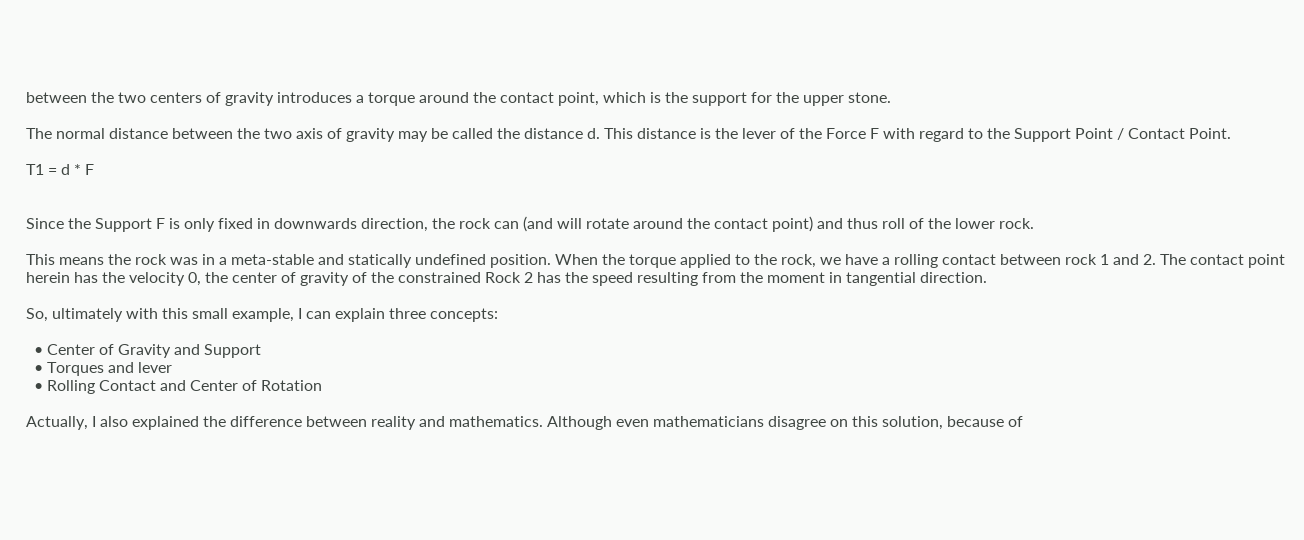between the two centers of gravity introduces a torque around the contact point, which is the support for the upper stone.

The normal distance between the two axis of gravity may be called the distance d. This distance is the lever of the Force F with regard to the Support Point / Contact Point.

T1 = d * F


Since the Support F is only fixed in downwards direction, the rock can (and will rotate around the contact point) and thus roll of the lower rock.

This means the rock was in a meta-stable and statically undefined position. When the torque applied to the rock, we have a rolling contact between rock 1 and 2. The contact point herein has the velocity 0, the center of gravity of the constrained Rock 2 has the speed resulting from the moment in tangential direction.

So, ultimately with this small example, I can explain three concepts:

  • Center of Gravity and Support
  • Torques and lever
  • Rolling Contact and Center of Rotation

Actually, I also explained the difference between reality and mathematics. Although even mathematicians disagree on this solution, because of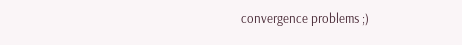convergence problems ;)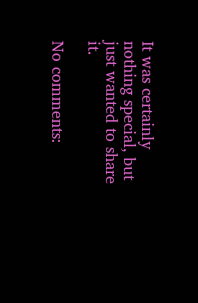It was certainly nothing special, but just wanted to share it.

No comments: